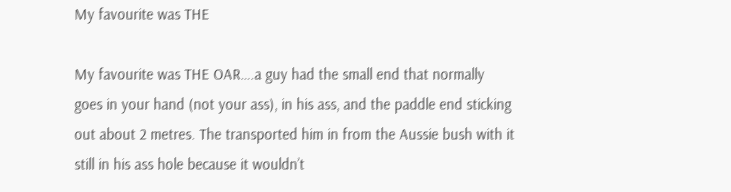My favourite was THE

My favourite was THE OAR….a guy had the small end that normally goes in your hand (not your ass), in his ass, and the paddle end sticking out about 2 metres. The transported him in from the Aussie bush with it still in his ass hole because it wouldn’t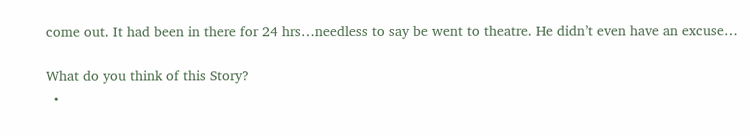come out. It had been in there for 24 hrs…needless to say be went to theatre. He didn’t even have an excuse…

What do you think of this Story?
  •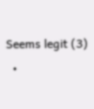Seems legit (3)
  •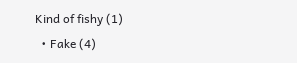Kind of fishy (1)
  • Fake (4)